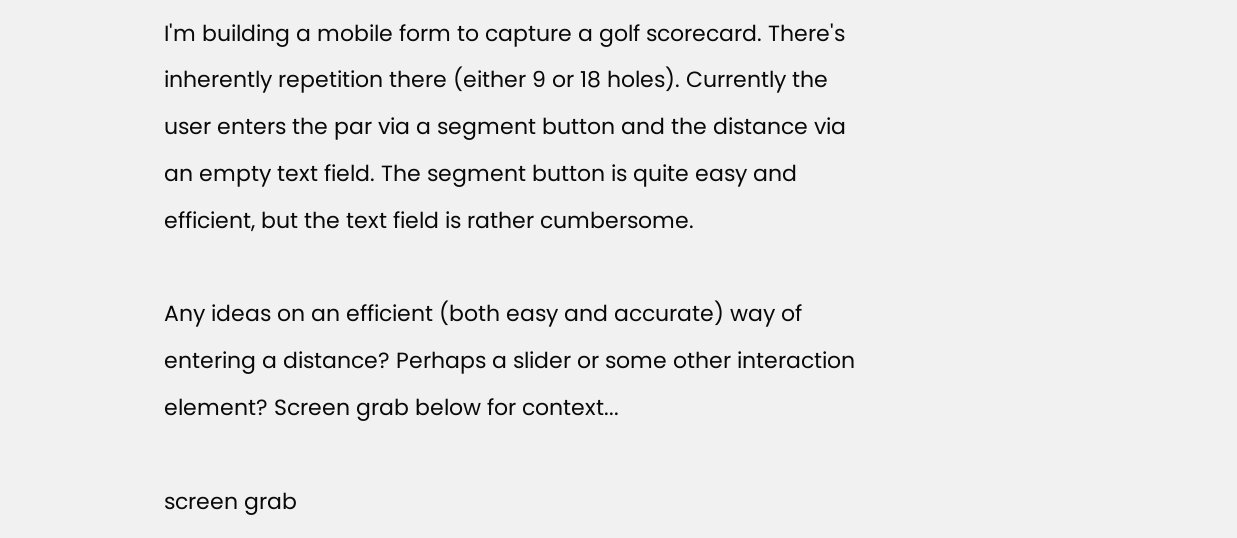I'm building a mobile form to capture a golf scorecard. There's inherently repetition there (either 9 or 18 holes). Currently the user enters the par via a segment button and the distance via an empty text field. The segment button is quite easy and efficient, but the text field is rather cumbersome.

Any ideas on an efficient (both easy and accurate) way of entering a distance? Perhaps a slider or some other interaction element? Screen grab below for context...

screen grab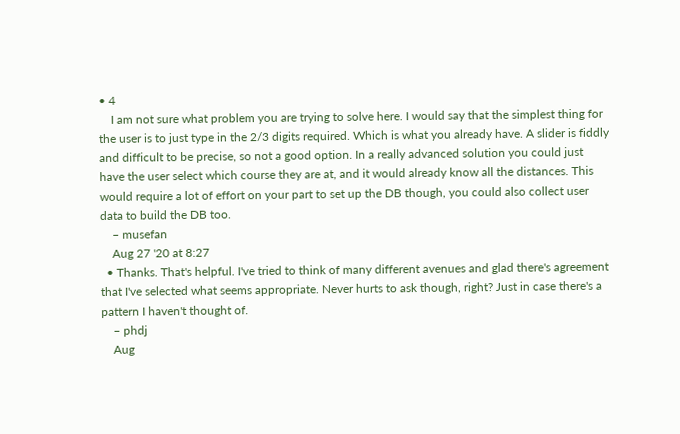• 4
    I am not sure what problem you are trying to solve here. I would say that the simplest thing for the user is to just type in the 2/3 digits required. Which is what you already have. A slider is fiddly and difficult to be precise, so not a good option. In a really advanced solution you could just have the user select which course they are at, and it would already know all the distances. This would require a lot of effort on your part to set up the DB though, you could also collect user data to build the DB too.
    – musefan
    Aug 27 '20 at 8:27
  • Thanks. That's helpful. I've tried to think of many different avenues and glad there's agreement that I've selected what seems appropriate. Never hurts to ask though, right? Just in case there's a pattern I haven't thought of.
    – phdj
    Aug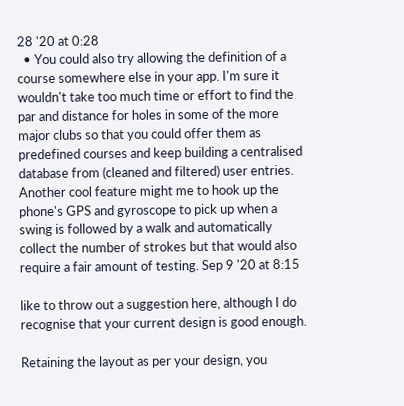28 '20 at 0:28
  • You could also try allowing the definition of a course somewhere else in your app. I'm sure it wouldn't take too much time or effort to find the par and distance for holes in some of the more major clubs so that you could offer them as predefined courses and keep building a centralised database from (cleaned and filtered) user entries. Another cool feature might me to hook up the phone's GPS and gyroscope to pick up when a swing is followed by a walk and automatically collect the number of strokes but that would also require a fair amount of testing. Sep 9 '20 at 8:15

like to throw out a suggestion here, although I do recognise that your current design is good enough.

Retaining the layout as per your design, you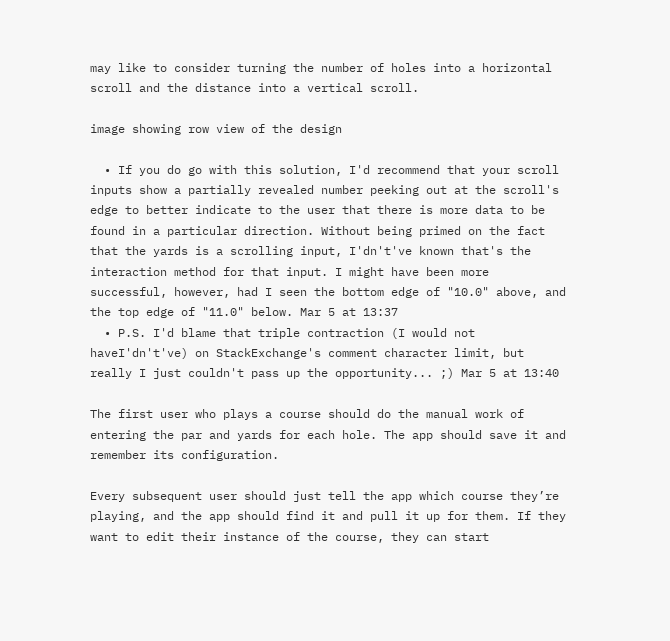may like to consider turning the number of holes into a horizontal scroll and the distance into a vertical scroll.

image showing row view of the design

  • If you do go with this solution, I'd recommend that your scroll inputs show a partially revealed number peeking out at the scroll's edge to better indicate to the user that there is more data to be found in a particular direction. Without being primed on the fact that the yards is a scrolling input, I'dn't've known that's the interaction method for that input. I might have been more successful, however, had I seen the bottom edge of "10.0" above, and the top edge of "11.0" below. Mar 5 at 13:37
  • P.S. I'd blame that triple contraction (I would not haveI'dn't've) on StackExchange's comment character limit, but really I just couldn't pass up the opportunity... ;) Mar 5 at 13:40

The first user who plays a course should do the manual work of entering the par and yards for each hole. The app should save it and remember its configuration.

Every subsequent user should just tell the app which course they’re playing, and the app should find it and pull it up for them. If they want to edit their instance of the course, they can start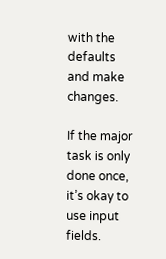with the defaults and make changes.

If the major task is only done once, it’s okay to use input fields.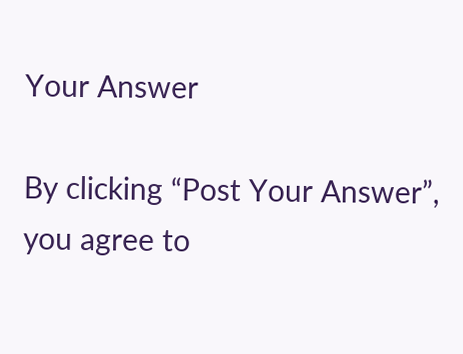Your Answer

By clicking “Post Your Answer”, you agree to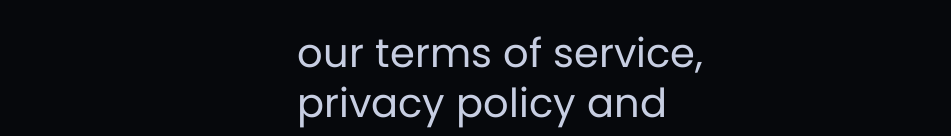our terms of service, privacy policy and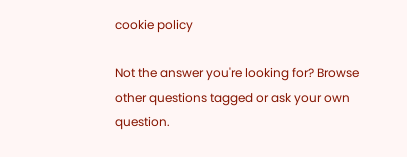cookie policy

Not the answer you're looking for? Browse other questions tagged or ask your own question.